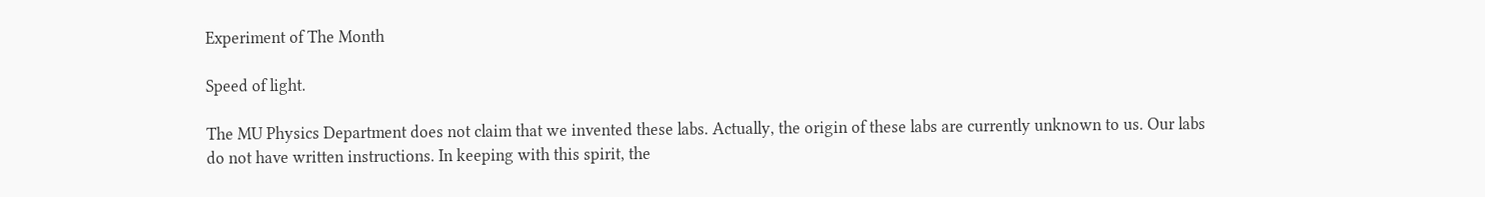Experiment of The Month

Speed of light.

The MU Physics Department does not claim that we invented these labs. Actually, the origin of these labs are currently unknown to us. Our labs do not have written instructions. In keeping with this spirit, the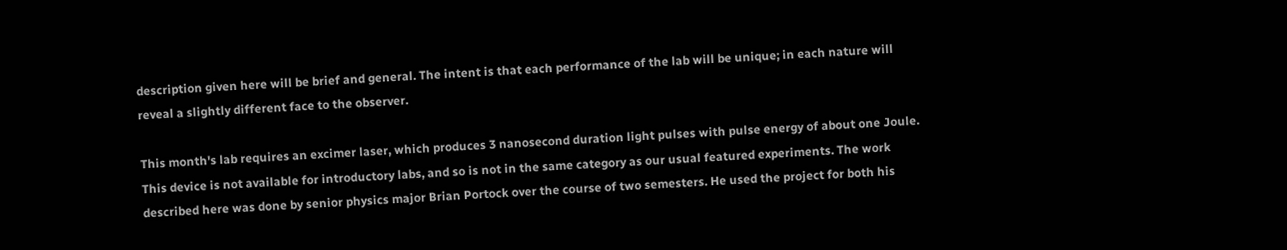description given here will be brief and general. The intent is that each performance of the lab will be unique; in each nature will reveal a slightly different face to the observer.

This month's lab requires an excimer laser, which produces 3 nanosecond duration light pulses with pulse energy of about one Joule. This device is not available for introductory labs, and so is not in the same category as our usual featured experiments. The work described here was done by senior physics major Brian Portock over the course of two semesters. He used the project for both his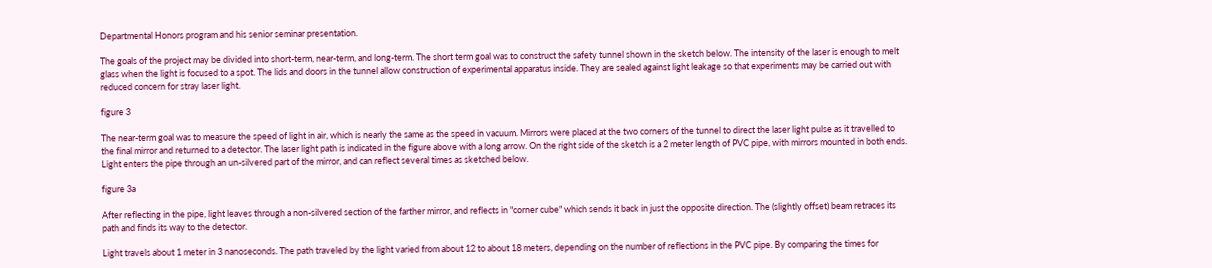Departmental Honors program and his senior seminar presentation.

The goals of the project may be divided into short-term, near-term, and long-term. The short term goal was to construct the safety tunnel shown in the sketch below. The intensity of the laser is enough to melt glass when the light is focused to a spot. The lids and doors in the tunnel allow construction of experimental apparatus inside. They are sealed against light leakage so that experiments may be carried out with reduced concern for stray laser light.

figure 3

The near-term goal was to measure the speed of light in air, which is nearly the same as the speed in vacuum. Mirrors were placed at the two corners of the tunnel to direct the laser light pulse as it travelled to the final mirror and returned to a detector. The laser light path is indicated in the figure above with a long arrow. On the right side of the sketch is a 2 meter length of PVC pipe, with mirrors mounted in both ends. Light enters the pipe through an un-silvered part of the mirror, and can reflect several times as sketched below.

figure 3a

After reflecting in the pipe, light leaves through a non-silvered section of the farther mirror, and reflects in "corner cube" which sends it back in just the opposite direction. The (slightly offset) beam retraces its path and finds its way to the detector.

Light travels about 1 meter in 3 nanoseconds. The path traveled by the light varied from about 12 to about 18 meters, depending on the number of reflections in the PVC pipe. By comparing the times for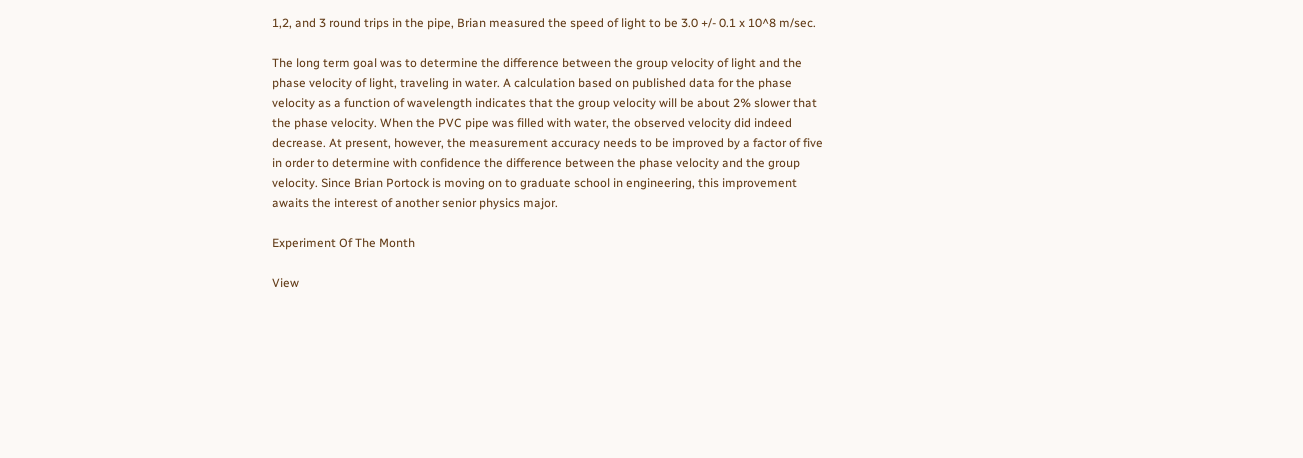1,2, and 3 round trips in the pipe, Brian measured the speed of light to be 3.0 +/- 0.1 x 10^8 m/sec.

The long term goal was to determine the difference between the group velocity of light and the phase velocity of light, traveling in water. A calculation based on published data for the phase velocity as a function of wavelength indicates that the group velocity will be about 2% slower that the phase velocity. When the PVC pipe was filled with water, the observed velocity did indeed decrease. At present, however, the measurement accuracy needs to be improved by a factor of five in order to determine with confidence the difference between the phase velocity and the group velocity. Since Brian Portock is moving on to graduate school in engineering, this improvement awaits the interest of another senior physics major.

Experiment Of The Month

View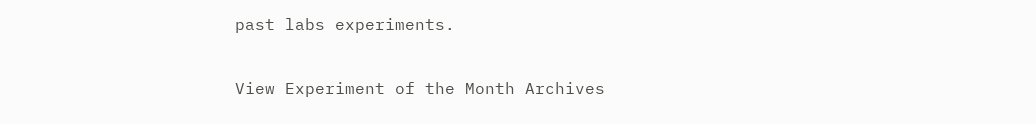past labs experiments.

View Experiment of the Month Archives